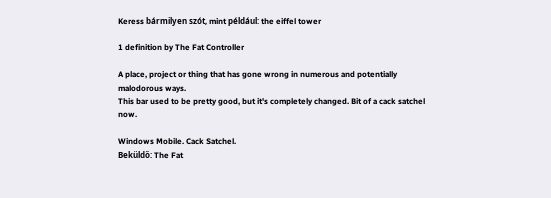Keress bármilyen szót, mint például: the eiffel tower

1 definition by The Fat Controller

A place, project or thing that has gone wrong in numerous and potentially malodorous ways.
This bar used to be pretty good, but it's completely changed. Bit of a cack satchel now.

Windows Mobile. Cack Satchel.
Beküldő: The Fat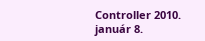Controller 2010. január 8.